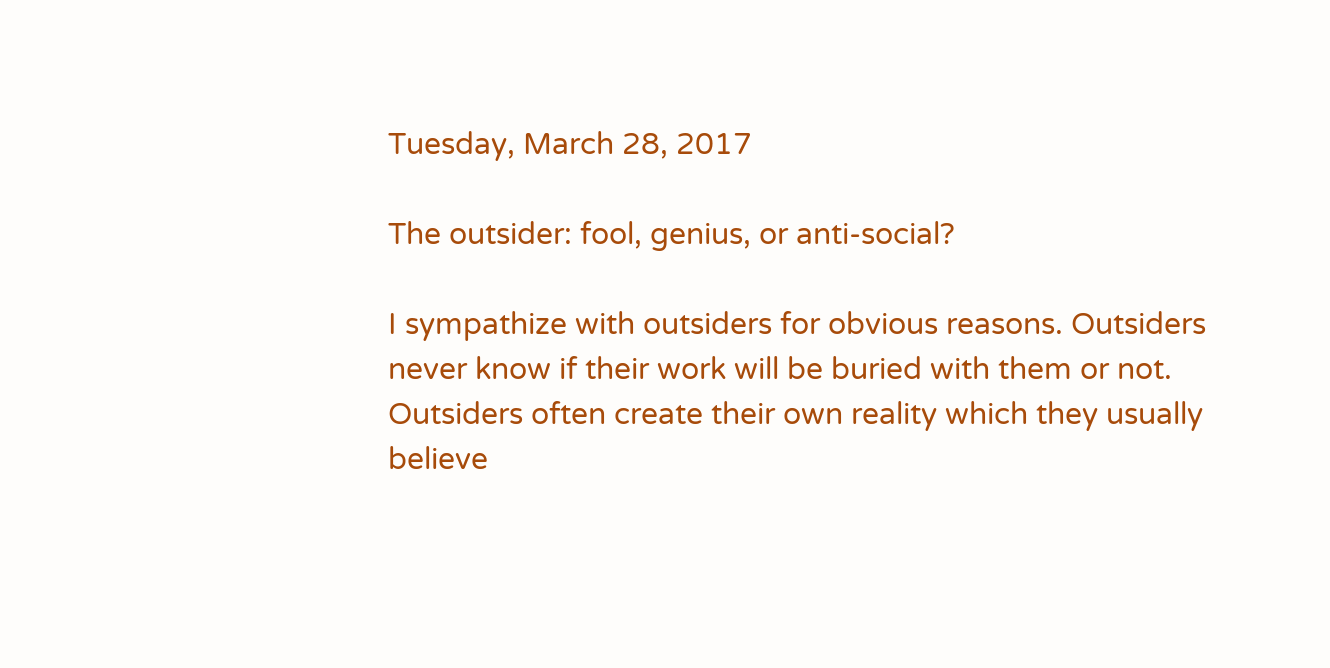Tuesday, March 28, 2017

The outsider: fool, genius, or anti-social?

I sympathize with outsiders for obvious reasons. Outsiders never know if their work will be buried with them or not. Outsiders often create their own reality which they usually believe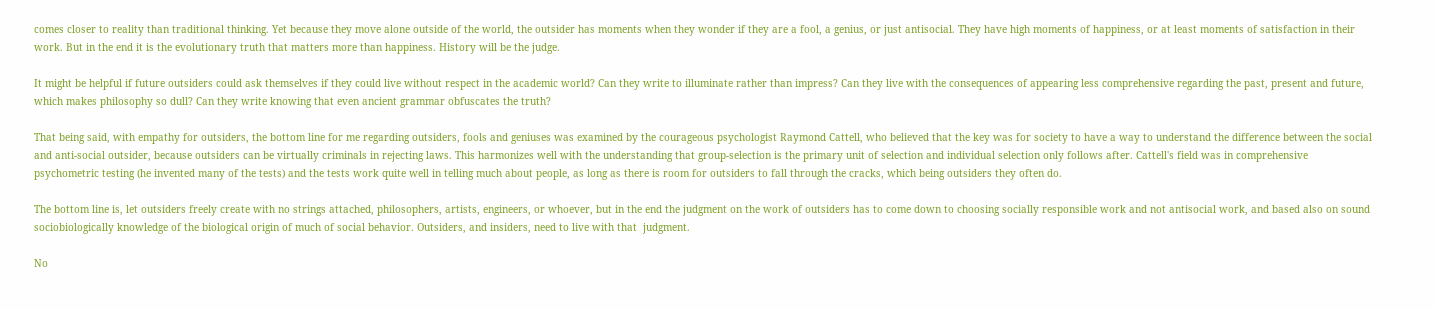comes closer to reality than traditional thinking. Yet because they move alone outside of the world, the outsider has moments when they wonder if they are a fool, a genius, or just antisocial. They have high moments of happiness, or at least moments of satisfaction in their work. But in the end it is the evolutionary truth that matters more than happiness. History will be the judge.

It might be helpful if future outsiders could ask themselves if they could live without respect in the academic world? Can they write to illuminate rather than impress? Can they live with the consequences of appearing less comprehensive regarding the past, present and future, which makes philosophy so dull? Can they write knowing that even ancient grammar obfuscates the truth?

That being said, with empathy for outsiders, the bottom line for me regarding outsiders, fools and geniuses was examined by the courageous psychologist Raymond Cattell, who believed that the key was for society to have a way to understand the difference between the social and anti-social outsider, because outsiders can be virtually criminals in rejecting laws. This harmonizes well with the understanding that group-selection is the primary unit of selection and individual selection only follows after. Cattell's field was in comprehensive psychometric testing (he invented many of the tests) and the tests work quite well in telling much about people, as long as there is room for outsiders to fall through the cracks, which being outsiders they often do.

The bottom line is, let outsiders freely create with no strings attached, philosophers, artists, engineers, or whoever, but in the end the judgment on the work of outsiders has to come down to choosing socially responsible work and not antisocial work, and based also on sound sociobiologically knowledge of the biological origin of much of social behavior. Outsiders, and insiders, need to live with that  judgment.

No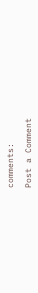comments:

Post a Comment